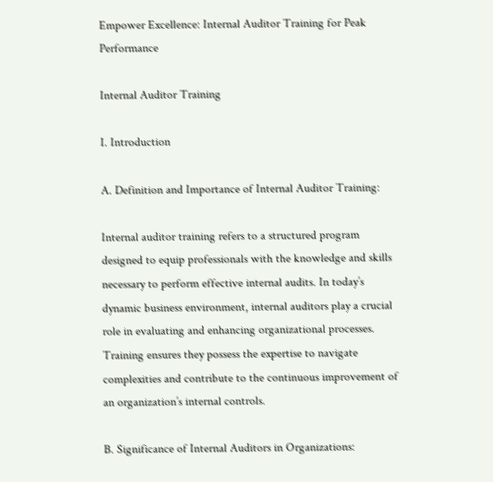Empower Excellence: Internal Auditor Training for Peak Performance

Internal Auditor Training

I. Introduction

A. Definition and Importance of Internal Auditor Training:

Internal auditor training refers to a structured program designed to equip professionals with the knowledge and skills necessary to perform effective internal audits. In today’s dynamic business environment, internal auditors play a crucial role in evaluating and enhancing organizational processes. Training ensures they possess the expertise to navigate complexities and contribute to the continuous improvement of an organization’s internal controls.

B. Significance of Internal Auditors in Organizations: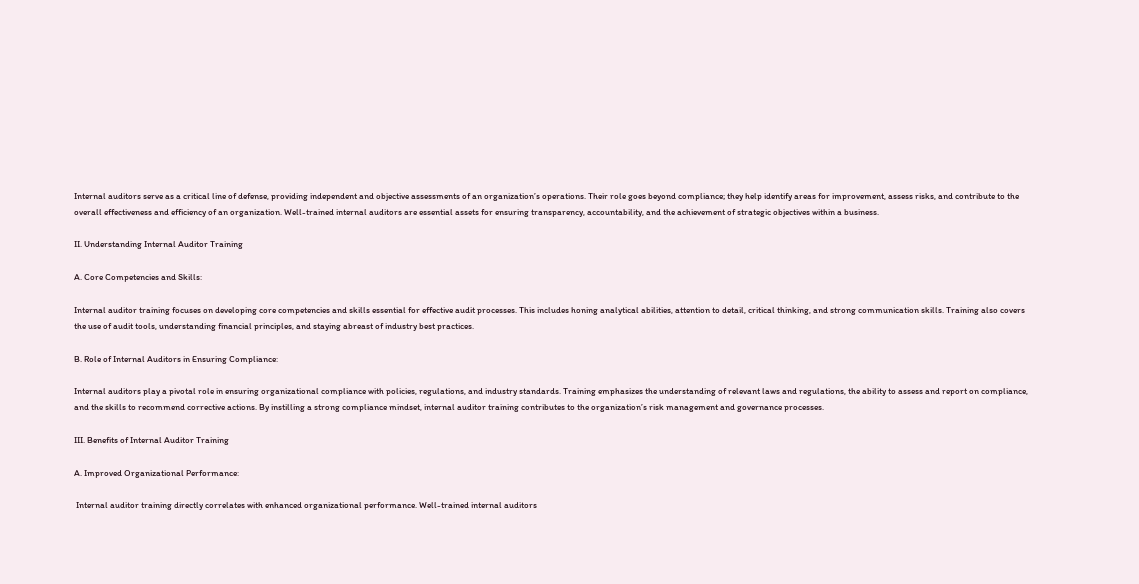Internal auditors serve as a critical line of defense, providing independent and objective assessments of an organization’s operations. Their role goes beyond compliance; they help identify areas for improvement, assess risks, and contribute to the overall effectiveness and efficiency of an organization. Well-trained internal auditors are essential assets for ensuring transparency, accountability, and the achievement of strategic objectives within a business.

II. Understanding Internal Auditor Training

A. Core Competencies and Skills:

Internal auditor training focuses on developing core competencies and skills essential for effective audit processes. This includes honing analytical abilities, attention to detail, critical thinking, and strong communication skills. Training also covers the use of audit tools, understanding financial principles, and staying abreast of industry best practices.

B. Role of Internal Auditors in Ensuring Compliance:

Internal auditors play a pivotal role in ensuring organizational compliance with policies, regulations, and industry standards. Training emphasizes the understanding of relevant laws and regulations, the ability to assess and report on compliance, and the skills to recommend corrective actions. By instilling a strong compliance mindset, internal auditor training contributes to the organization’s risk management and governance processes.

III. Benefits of Internal Auditor Training

A. Improved Organizational Performance:

 Internal auditor training directly correlates with enhanced organizational performance. Well-trained internal auditors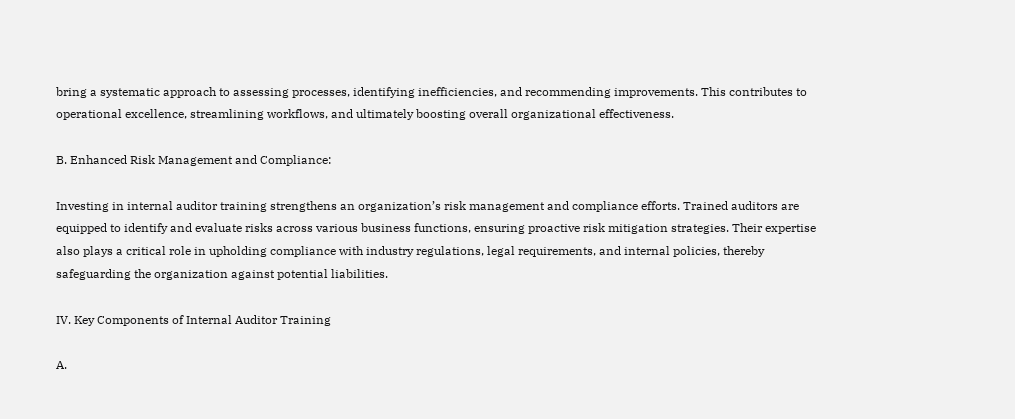bring a systematic approach to assessing processes, identifying inefficiencies, and recommending improvements. This contributes to operational excellence, streamlining workflows, and ultimately boosting overall organizational effectiveness.

B. Enhanced Risk Management and Compliance:

Investing in internal auditor training strengthens an organization’s risk management and compliance efforts. Trained auditors are equipped to identify and evaluate risks across various business functions, ensuring proactive risk mitigation strategies. Their expertise also plays a critical role in upholding compliance with industry regulations, legal requirements, and internal policies, thereby safeguarding the organization against potential liabilities.

IV. Key Components of Internal Auditor Training

A.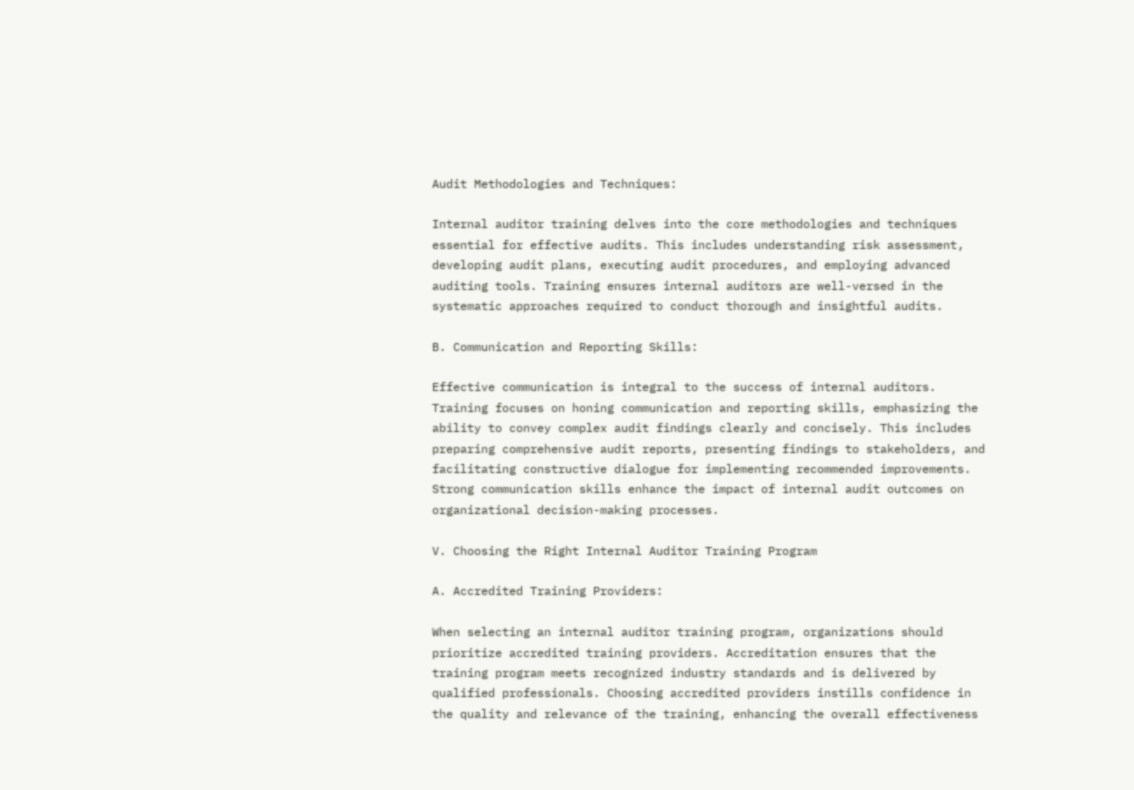Audit Methodologies and Techniques:

Internal auditor training delves into the core methodologies and techniques essential for effective audits. This includes understanding risk assessment, developing audit plans, executing audit procedures, and employing advanced auditing tools. Training ensures internal auditors are well-versed in the systematic approaches required to conduct thorough and insightful audits.

B. Communication and Reporting Skills:

Effective communication is integral to the success of internal auditors. Training focuses on honing communication and reporting skills, emphasizing the ability to convey complex audit findings clearly and concisely. This includes preparing comprehensive audit reports, presenting findings to stakeholders, and facilitating constructive dialogue for implementing recommended improvements. Strong communication skills enhance the impact of internal audit outcomes on organizational decision-making processes.

V. Choosing the Right Internal Auditor Training Program

A. Accredited Training Providers:

When selecting an internal auditor training program, organizations should prioritize accredited training providers. Accreditation ensures that the training program meets recognized industry standards and is delivered by qualified professionals. Choosing accredited providers instills confidence in the quality and relevance of the training, enhancing the overall effectiveness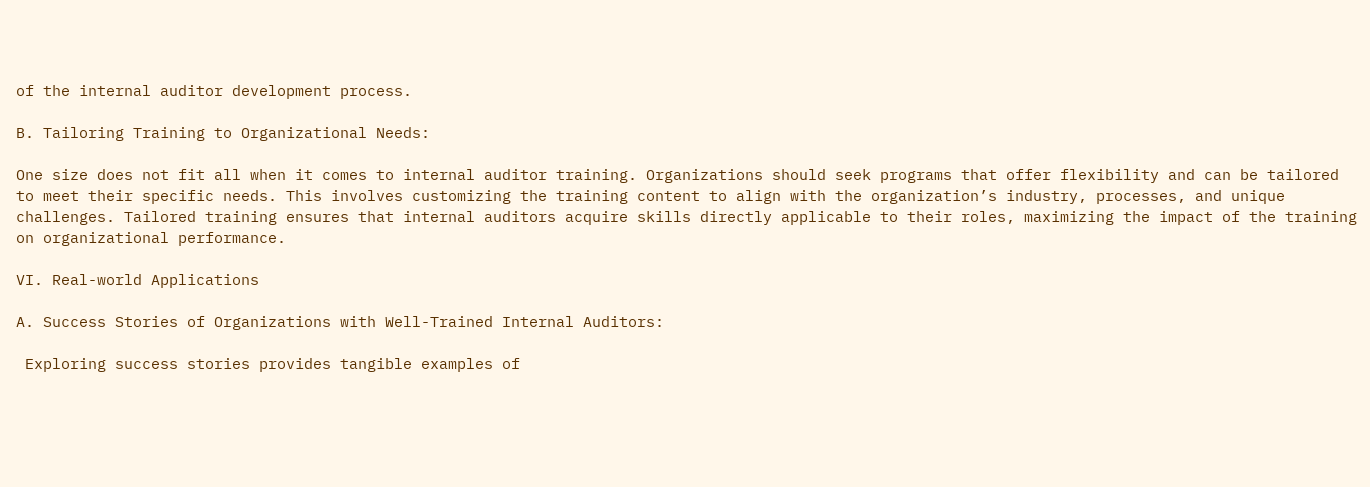of the internal auditor development process.

B. Tailoring Training to Organizational Needs:

One size does not fit all when it comes to internal auditor training. Organizations should seek programs that offer flexibility and can be tailored to meet their specific needs. This involves customizing the training content to align with the organization’s industry, processes, and unique challenges. Tailored training ensures that internal auditors acquire skills directly applicable to their roles, maximizing the impact of the training on organizational performance.

VI. Real-world Applications

A. Success Stories of Organizations with Well-Trained Internal Auditors:

 Exploring success stories provides tangible examples of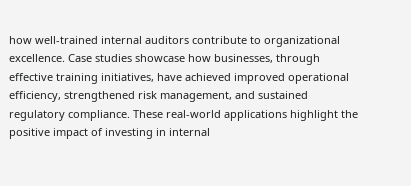how well-trained internal auditors contribute to organizational excellence. Case studies showcase how businesses, through effective training initiatives, have achieved improved operational efficiency, strengthened risk management, and sustained regulatory compliance. These real-world applications highlight the positive impact of investing in internal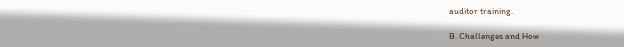auditor training.

B. Challenges and How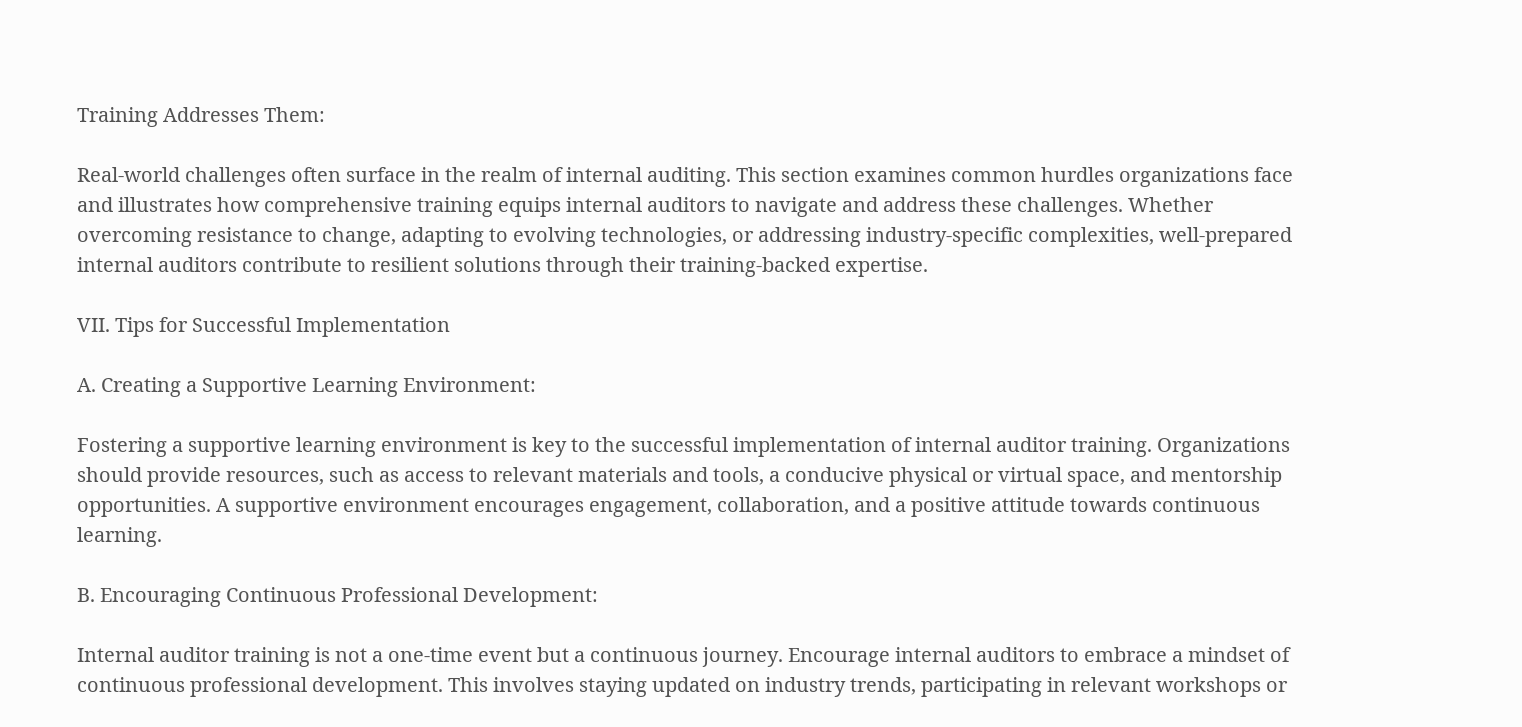Training Addresses Them:

Real-world challenges often surface in the realm of internal auditing. This section examines common hurdles organizations face and illustrates how comprehensive training equips internal auditors to navigate and address these challenges. Whether overcoming resistance to change, adapting to evolving technologies, or addressing industry-specific complexities, well-prepared internal auditors contribute to resilient solutions through their training-backed expertise.

VII. Tips for Successful Implementation

A. Creating a Supportive Learning Environment:

Fostering a supportive learning environment is key to the successful implementation of internal auditor training. Organizations should provide resources, such as access to relevant materials and tools, a conducive physical or virtual space, and mentorship opportunities. A supportive environment encourages engagement, collaboration, and a positive attitude towards continuous learning.

B. Encouraging Continuous Professional Development:

Internal auditor training is not a one-time event but a continuous journey. Encourage internal auditors to embrace a mindset of continuous professional development. This involves staying updated on industry trends, participating in relevant workshops or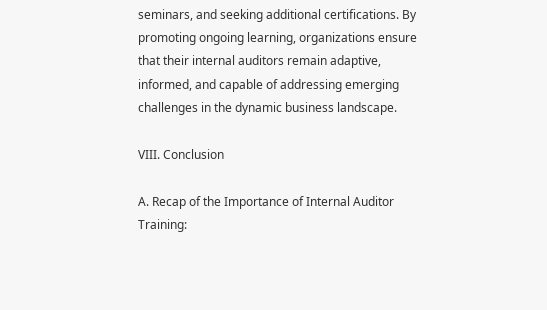seminars, and seeking additional certifications. By promoting ongoing learning, organizations ensure that their internal auditors remain adaptive, informed, and capable of addressing emerging challenges in the dynamic business landscape.

VIII. Conclusion

A. Recap of the Importance of Internal Auditor Training: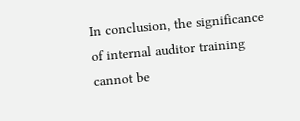In conclusion, the significance of internal auditor training cannot be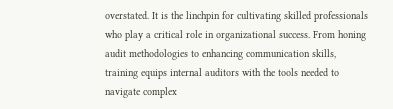overstated. It is the linchpin for cultivating skilled professionals who play a critical role in organizational success. From honing audit methodologies to enhancing communication skills, training equips internal auditors with the tools needed to navigate complex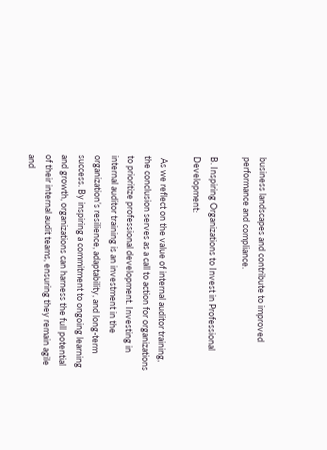business landscapes and contribute to improved performance and compliance.

B. Inspiring Organizations to Invest in Professional Development:

 As we reflect on the value of internal auditor training, the conclusion serves as a call to action for organizations to prioritize professional development. Investing in internal auditor training is an investment in the organization’s resilience, adaptability, and long-term success. By inspiring a commitment to ongoing learning and growth, organizations can harness the full potential of their internal audit teams, ensuring they remain agile and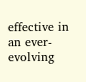effective in an ever-evolving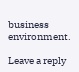business environment.

Leave a reply